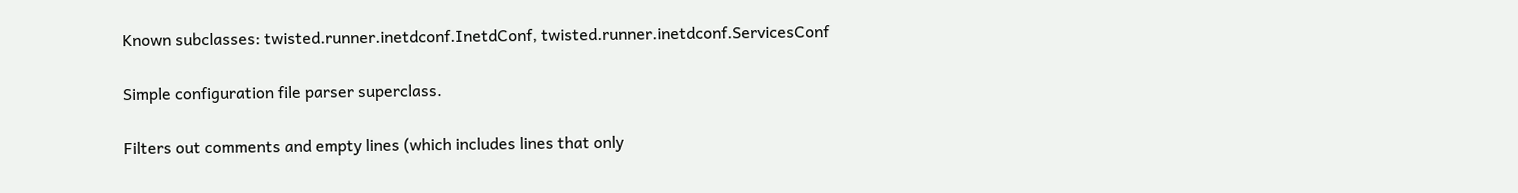Known subclasses: twisted.runner.inetdconf.InetdConf, twisted.runner.inetdconf.ServicesConf

Simple configuration file parser superclass.

Filters out comments and empty lines (which includes lines that only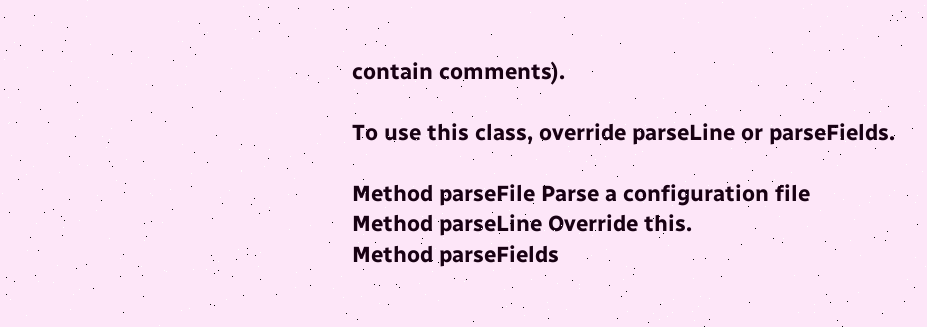contain comments).

To use this class, override parseLine or parseFields.

Method parseFile Parse a configuration file
Method parseLine Override this.
Method parseFields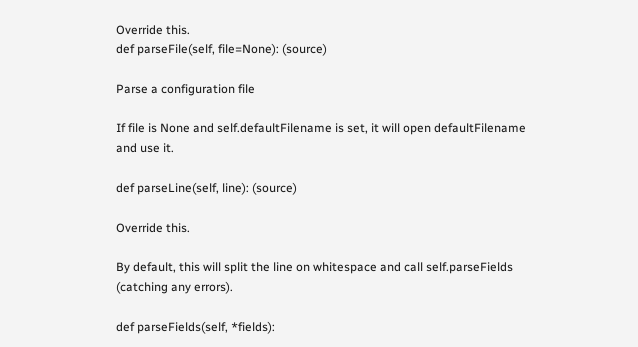Override this.
def parseFile(self, file=None): (source)

Parse a configuration file

If file is None and self.defaultFilename is set, it will open defaultFilename and use it.

def parseLine(self, line): (source)

Override this.

By default, this will split the line on whitespace and call self.parseFields (catching any errors).

def parseFields(self, *fields):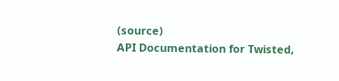(source)
API Documentation for Twisted,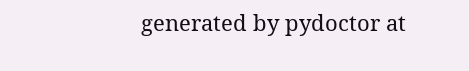generated by pydoctor at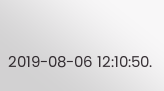2019-08-06 12:10:50.